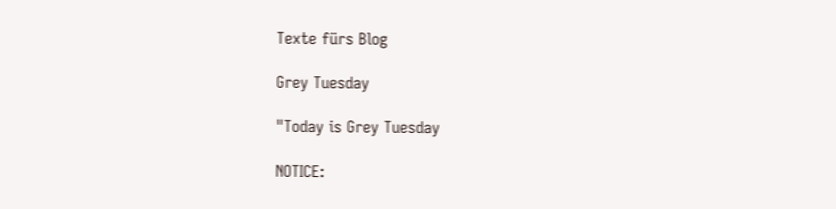Texte fürs Blog

Grey Tuesday

"Today is Grey Tuesday

NOTICE: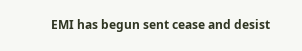EMI has begun sent cease and desist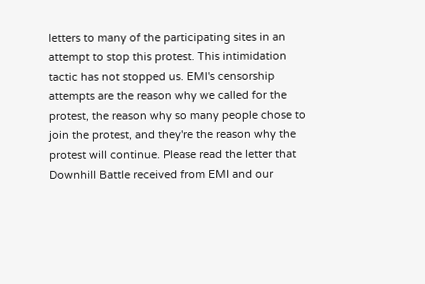letters to many of the participating sites in an attempt to stop this protest. This intimidation tactic has not stopped us. EMI's censorship attempts are the reason why we called for the protest, the reason why so many people chose to join the protest, and they're the reason why the protest will continue. Please read the letter that Downhill Battle received from EMI and our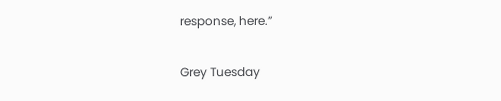response, here.”

Grey Tuesday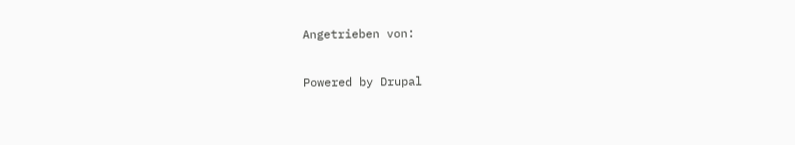Angetrieben von:

Powered by Drupal